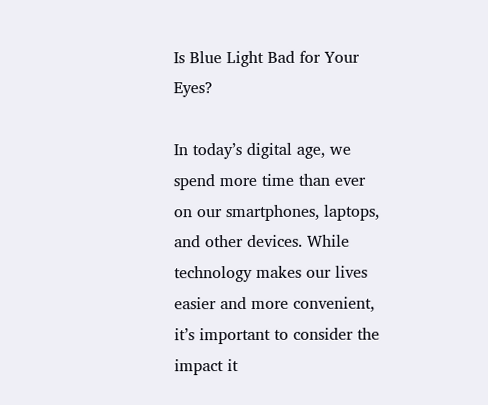Is Blue Light Bad for Your Eyes?

In today’s digital age, we spend more time than ever on our smartphones, laptops, and other devices. While technology makes our lives easier and more convenient, it’s important to consider the impact it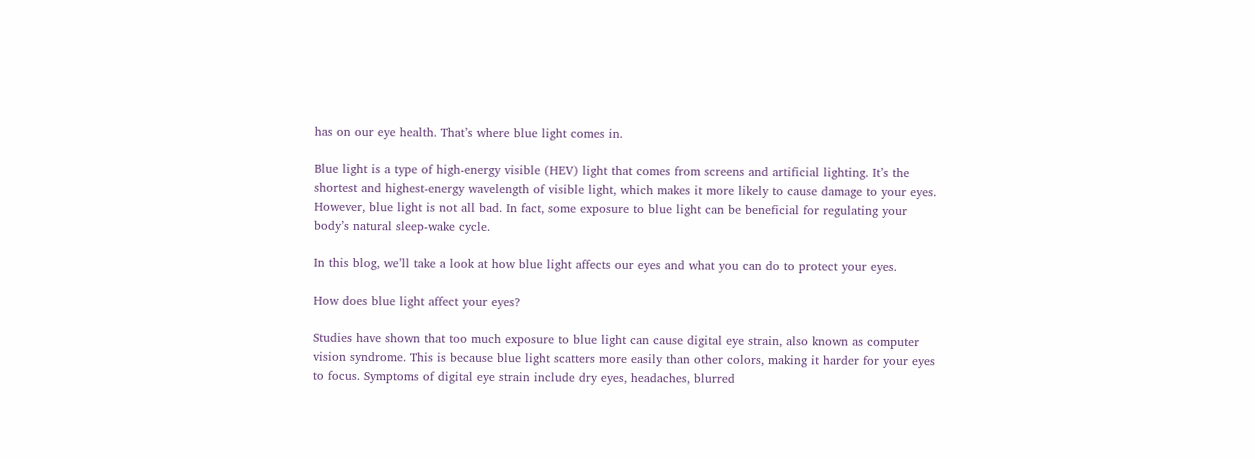has on our eye health. That’s where blue light comes in.

Blue light is a type of high-energy visible (HEV) light that comes from screens and artificial lighting. It’s the shortest and highest-energy wavelength of visible light, which makes it more likely to cause damage to your eyes. However, blue light is not all bad. In fact, some exposure to blue light can be beneficial for regulating your body’s natural sleep-wake cycle.

In this blog, we’ll take a look at how blue light affects our eyes and what you can do to protect your eyes.

How does blue light affect your eyes?

Studies have shown that too much exposure to blue light can cause digital eye strain, also known as computer vision syndrome. This is because blue light scatters more easily than other colors, making it harder for your eyes to focus. Symptoms of digital eye strain include dry eyes, headaches, blurred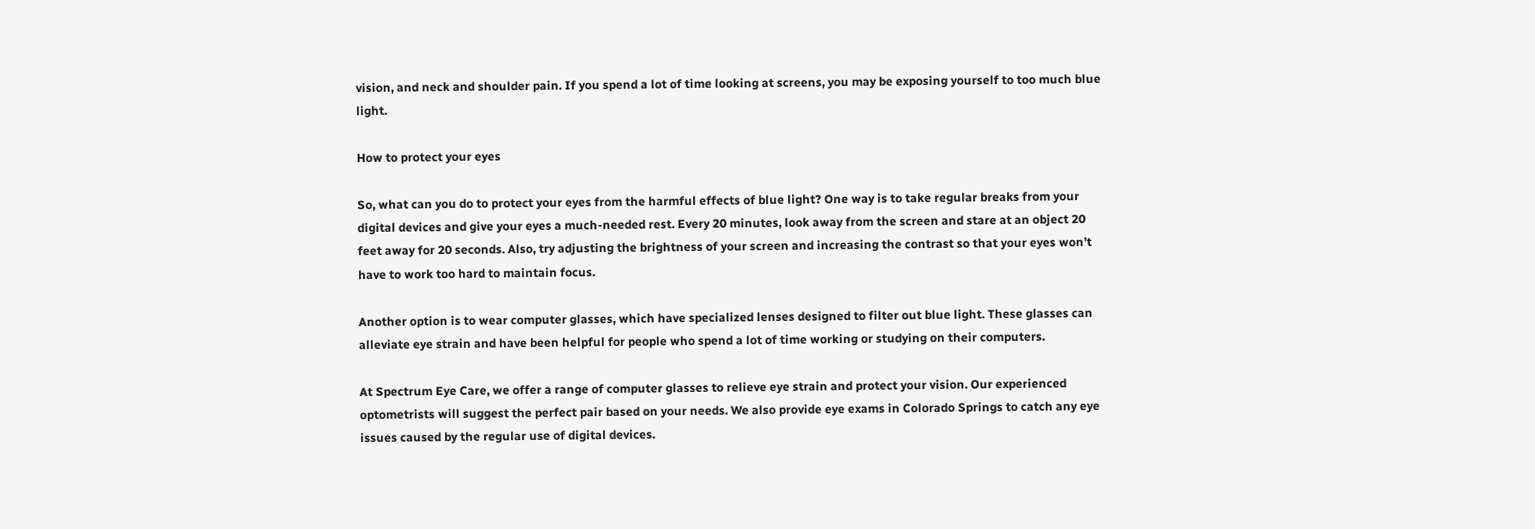vision, and neck and shoulder pain. If you spend a lot of time looking at screens, you may be exposing yourself to too much blue light.

How to protect your eyes

So, what can you do to protect your eyes from the harmful effects of blue light? One way is to take regular breaks from your digital devices and give your eyes a much-needed rest. Every 20 minutes, look away from the screen and stare at an object 20 feet away for 20 seconds. Also, try adjusting the brightness of your screen and increasing the contrast so that your eyes won’t have to work too hard to maintain focus.

Another option is to wear computer glasses, which have specialized lenses designed to filter out blue light. These glasses can alleviate eye strain and have been helpful for people who spend a lot of time working or studying on their computers.

At Spectrum Eye Care, we offer a range of computer glasses to relieve eye strain and protect your vision. Our experienced optometrists will suggest the perfect pair based on your needs. We also provide eye exams in Colorado Springs to catch any eye issues caused by the regular use of digital devices.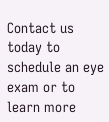Contact us today to schedule an eye exam or to learn more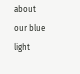about our blue light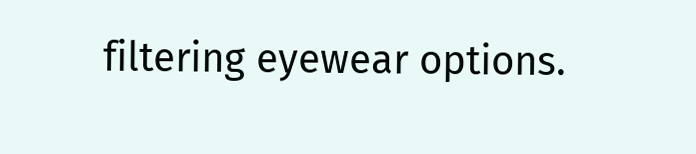filtering eyewear options.